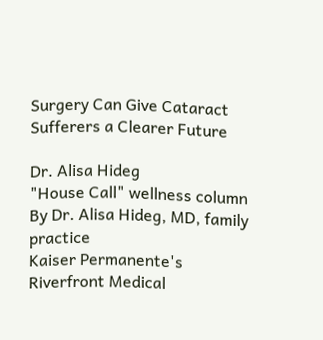Surgery Can Give Cataract Sufferers a Clearer Future

Dr. Alisa Hideg
"House Call" wellness column
By Dr. Alisa Hideg, MD, family practice
Kaiser Permanente's Riverfront Medical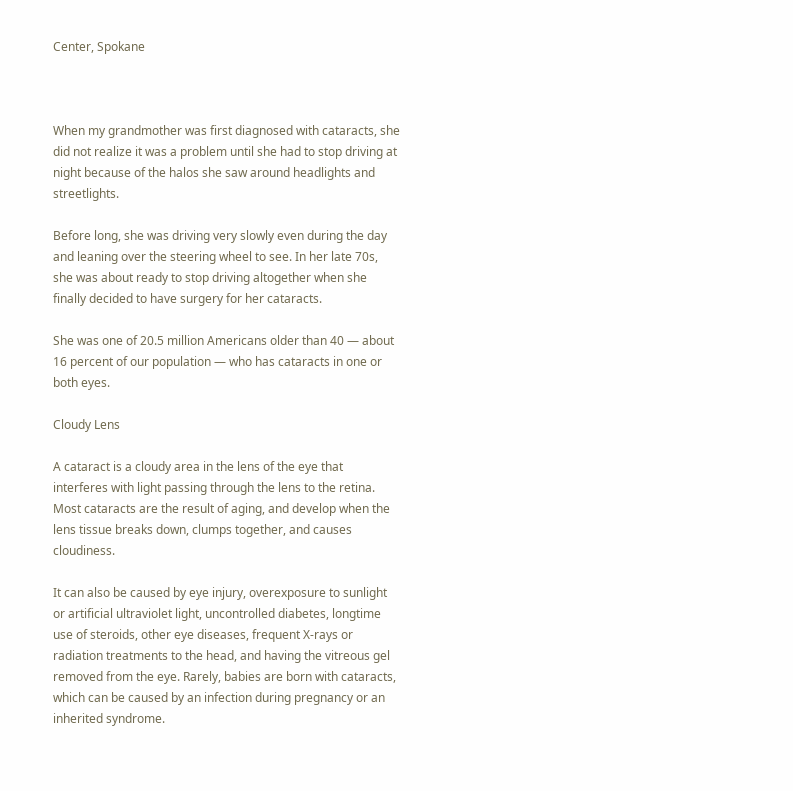Center, Spokane



When my grandmother was first diagnosed with cataracts, she did not realize it was a problem until she had to stop driving at night because of the halos she saw around headlights and streetlights.

Before long, she was driving very slowly even during the day and leaning over the steering wheel to see. In her late 70s, she was about ready to stop driving altogether when she finally decided to have surgery for her cataracts.

She was one of 20.5 million Americans older than 40 — about 16 percent of our population — who has cataracts in one or both eyes.

Cloudy Lens

A cataract is a cloudy area in the lens of the eye that interferes with light passing through the lens to the retina. Most cataracts are the result of aging, and develop when the lens tissue breaks down, clumps together, and causes cloudiness.

It can also be caused by eye injury, overexposure to sunlight or artificial ultraviolet light, uncontrolled diabetes, longtime use of steroids, other eye diseases, frequent X-rays or radiation treatments to the head, and having the vitreous gel removed from the eye. Rarely, babies are born with cataracts, which can be caused by an infection during pregnancy or an inherited syndrome.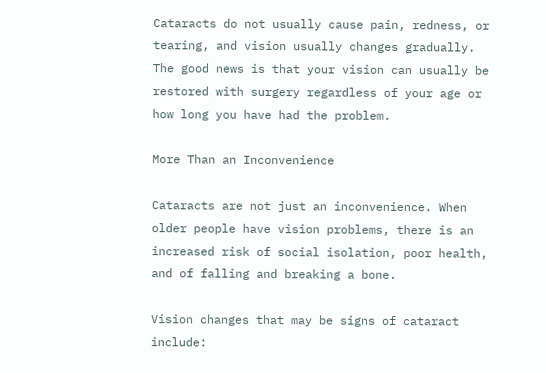Cataracts do not usually cause pain, redness, or tearing, and vision usually changes gradually. The good news is that your vision can usually be restored with surgery regardless of your age or how long you have had the problem.

More Than an Inconvenience

Cataracts are not just an inconvenience. When older people have vision problems, there is an increased risk of social isolation, poor health, and of falling and breaking a bone.

Vision changes that may be signs of cataract include: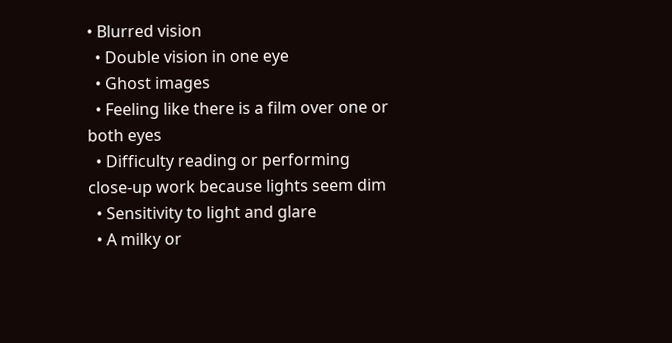• Blurred vision
  • Double vision in one eye
  • Ghost images
  • Feeling like there is a film over one or both eyes
  • Difficulty reading or performing close-up work because lights seem dim
  • Sensitivity to light and glare
  • A milky or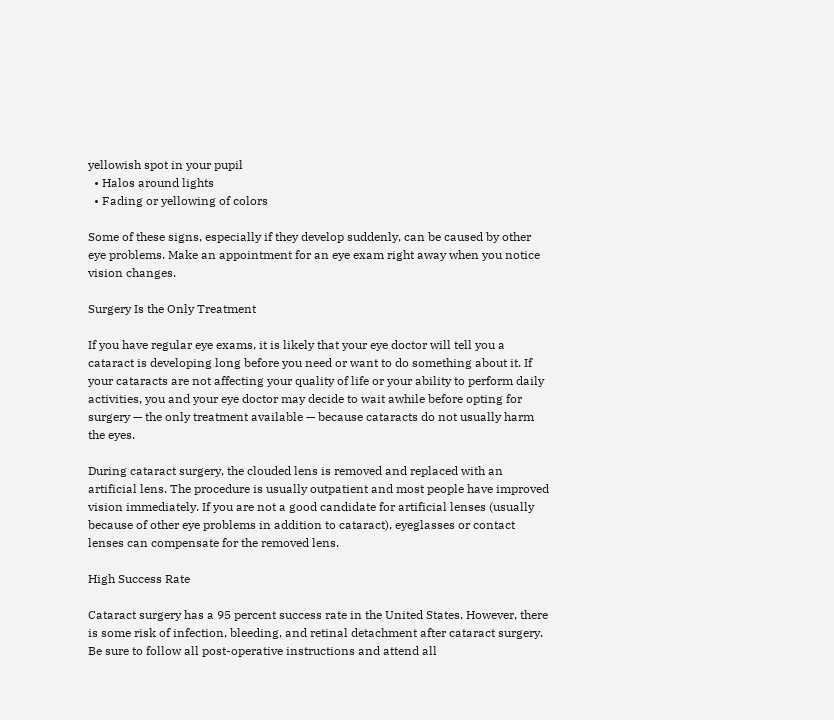yellowish spot in your pupil
  • Halos around lights
  • Fading or yellowing of colors

Some of these signs, especially if they develop suddenly, can be caused by other eye problems. Make an appointment for an eye exam right away when you notice vision changes.

Surgery Is the Only Treatment

If you have regular eye exams, it is likely that your eye doctor will tell you a cataract is developing long before you need or want to do something about it. If your cataracts are not affecting your quality of life or your ability to perform daily activities, you and your eye doctor may decide to wait awhile before opting for surgery — the only treatment available — because cataracts do not usually harm the eyes.

During cataract surgery, the clouded lens is removed and replaced with an artificial lens. The procedure is usually outpatient and most people have improved vision immediately. If you are not a good candidate for artificial lenses (usually because of other eye problems in addition to cataract), eyeglasses or contact lenses can compensate for the removed lens.

High Success Rate

Cataract surgery has a 95 percent success rate in the United States. However, there is some risk of infection, bleeding, and retinal detachment after cataract surgery. Be sure to follow all post-operative instructions and attend all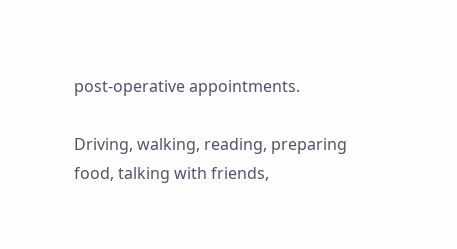post-operative appointments.

Driving, walking, reading, preparing food, talking with friends,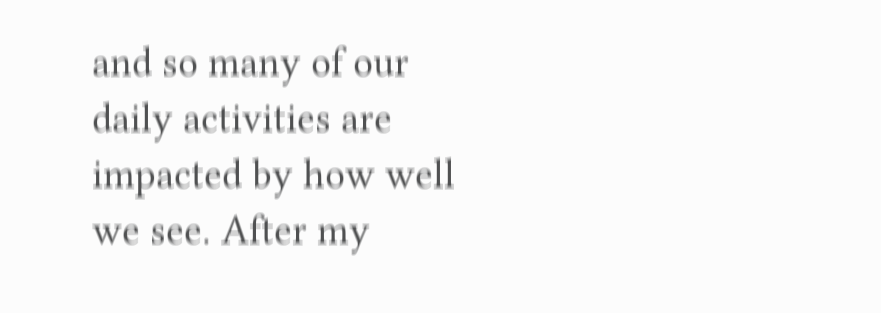and so many of our daily activities are impacted by how well we see. After my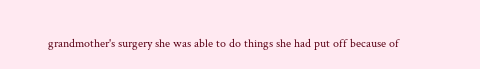grandmother's surgery she was able to do things she had put off because of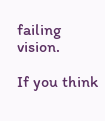failing vision.

If you think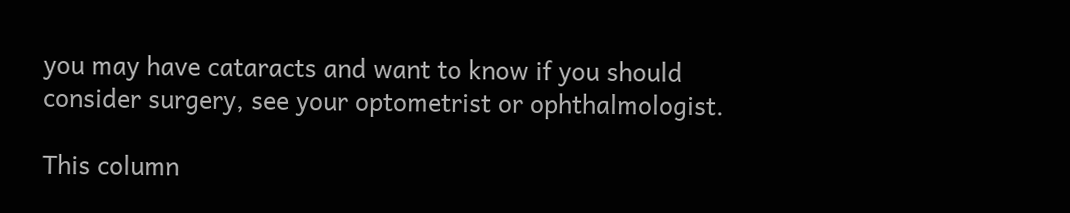you may have cataracts and want to know if you should consider surgery, see your optometrist or ophthalmologist.

This column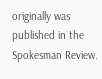originally was published in the Spokesman Review.